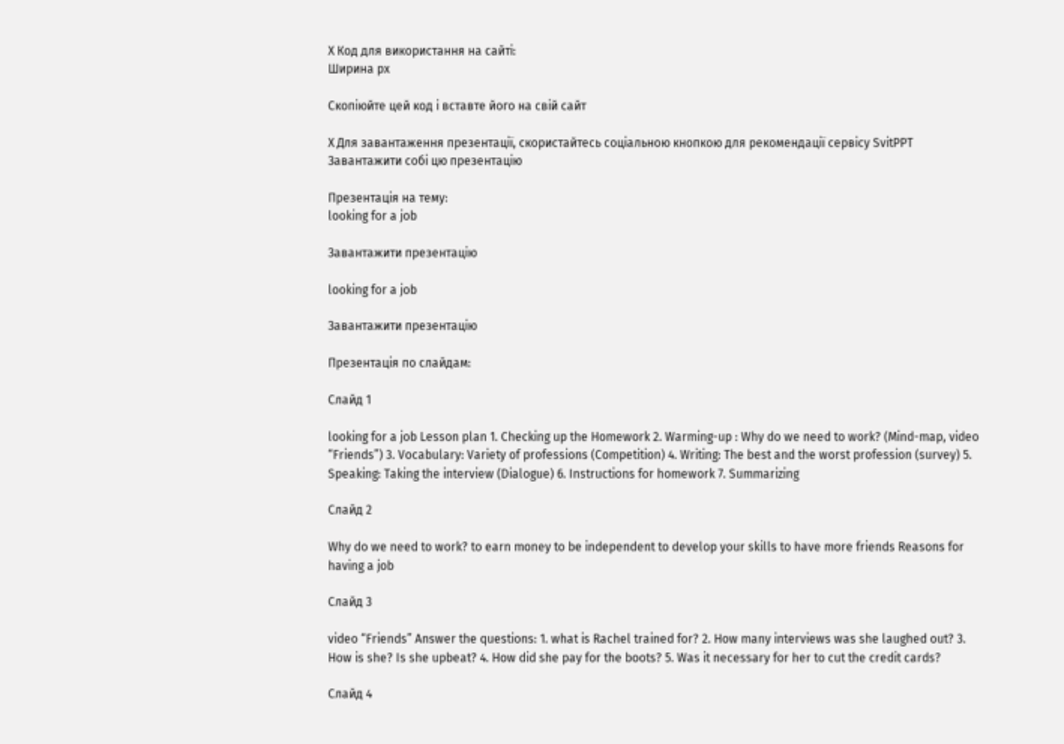X Код для використання на сайті:
Ширина px

Скопіюйте цей код і вставте його на свій сайт

X Для завантаження презентації, скористайтесь соціальною кнопкою для рекомендації сервісу SvitPPT Завантажити собі цю презентацію

Презентація на тему:
looking for a job

Завантажити презентацію

looking for a job

Завантажити презентацію

Презентація по слайдам:

Слайд 1

looking for a job Lesson plan 1. Checking up the Homework 2. Warming-up : Why do we need to work? (Mind-map, video “Friends”) 3. Vocabulary: Variety of professions (Competition) 4. Writing: The best and the worst profession (survey) 5. Speaking: Taking the interview (Dialogue) 6. Instructions for homework 7. Summarizing

Слайд 2

Why do we need to work? to earn money to be independent to develop your skills to have more friends Reasons for having a job

Слайд 3

video “Friends” Answer the questions: 1. what is Rachel trained for? 2. How many interviews was she laughed out? 3. How is she? Is she upbeat? 4. How did she pay for the boots? 5. Was it necessary for her to cut the credit cards?

Слайд 4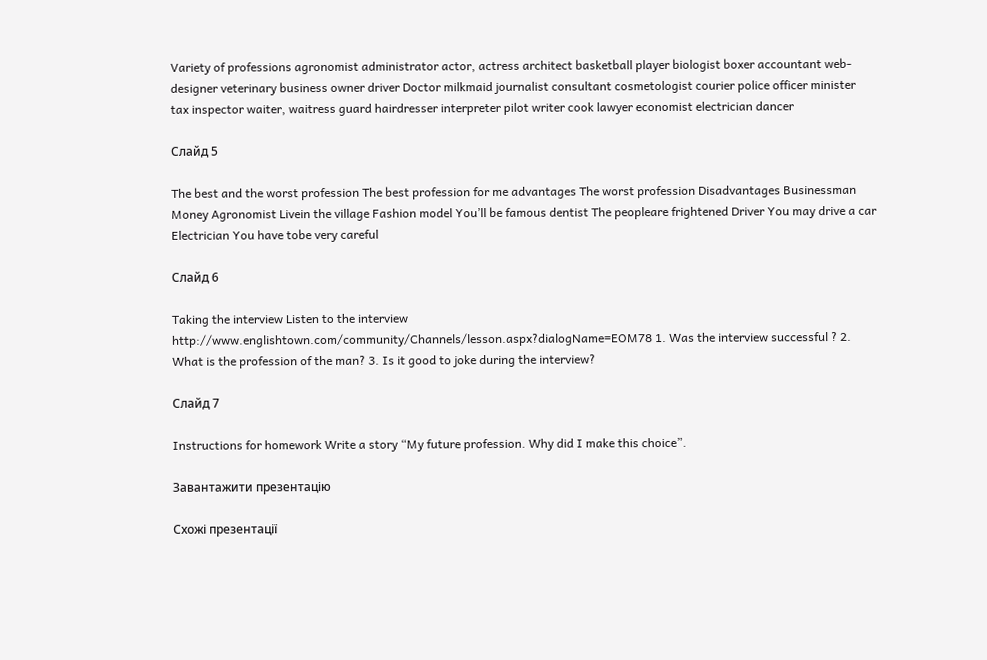Variety of professions agronomist administrator actor, actress architect basketball player biologist boxer accountant web-designer veterinary business owner driver Doctor milkmaid journalist consultant cosmetologist courier police officer minister tax inspector waiter, waitress guard hairdresser interpreter pilot writer cook lawyer economist electrician dancer

Слайд 5

The best and the worst profession The best profession for me advantages The worst profession Disadvantages Businessman Money Agronomist Livein the village Fashion model You’ll be famous dentist The peopleare frightened Driver You may drive a car Electrician You have tobe very careful

Слайд 6

Taking the interview Listen to the interview http://www.englishtown.com/community/Channels/lesson.aspx?dialogName=EOM78 1. Was the interview successful ? 2. What is the profession of the man? 3. Is it good to joke during the interview?

Слайд 7

Instructions for homework Write a story “My future profession. Why did I make this choice”.

Завантажити презентацію

Схожі презентації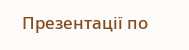Презентації по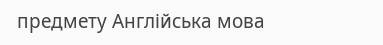предмету Англійська мова